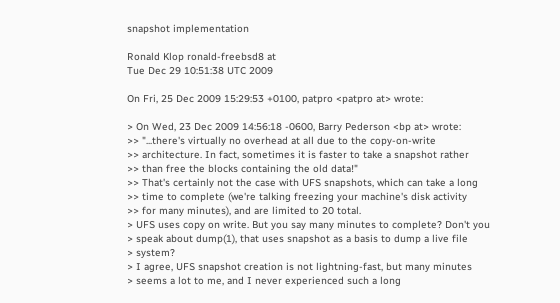snapshot implementation

Ronald Klop ronald-freebsd8 at
Tue Dec 29 10:51:38 UTC 2009

On Fri, 25 Dec 2009 15:29:53 +0100, patpro <patpro at> wrote:

> On Wed, 23 Dec 2009 14:56:18 -0600, Barry Pederson <bp at> wrote:
>> "...there's virtually no overhead at all due to the copy-on-write
>> architecture. In fact, sometimes it is faster to take a snapshot rather
>> than free the blocks containing the old data!"
>> That's certainly not the case with UFS snapshots, which can take a long
>> time to complete (we're talking freezing your machine's disk activity
>> for many minutes), and are limited to 20 total.
> UFS uses copy on write. But you say many minutes to complete? Don't you
> speak about dump(1), that uses snapshot as a basis to dump a live file
> system?
> I agree, UFS snapshot creation is not lightning-fast, but many minutes
> seems a lot to me, and I never experienced such a long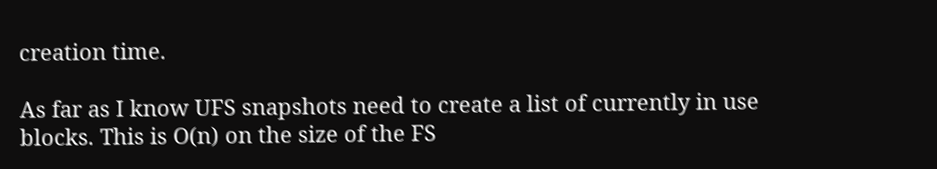creation time.

As far as I know UFS snapshots need to create a list of currently in use
blocks. This is O(n) on the size of the FS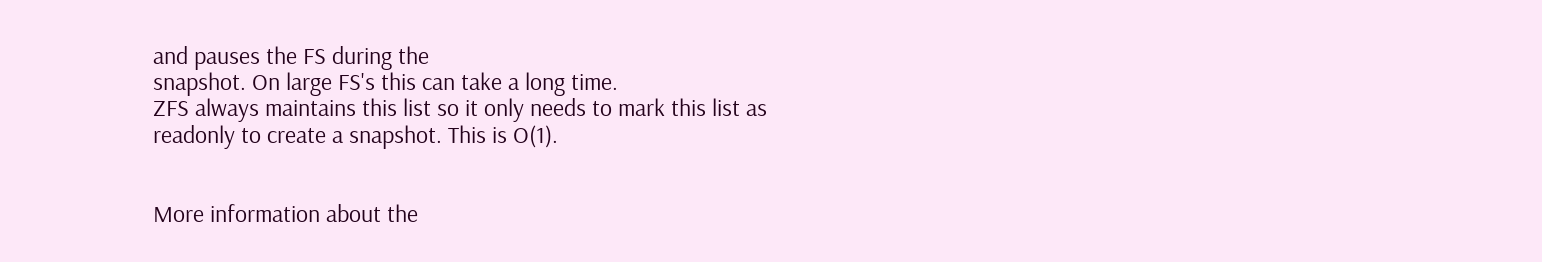and pauses the FS during the
snapshot. On large FS's this can take a long time.
ZFS always maintains this list so it only needs to mark this list as
readonly to create a snapshot. This is O(1).


More information about the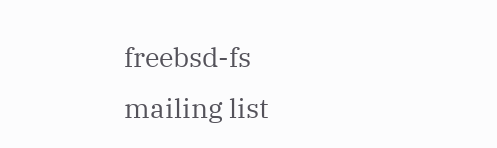freebsd-fs mailing list